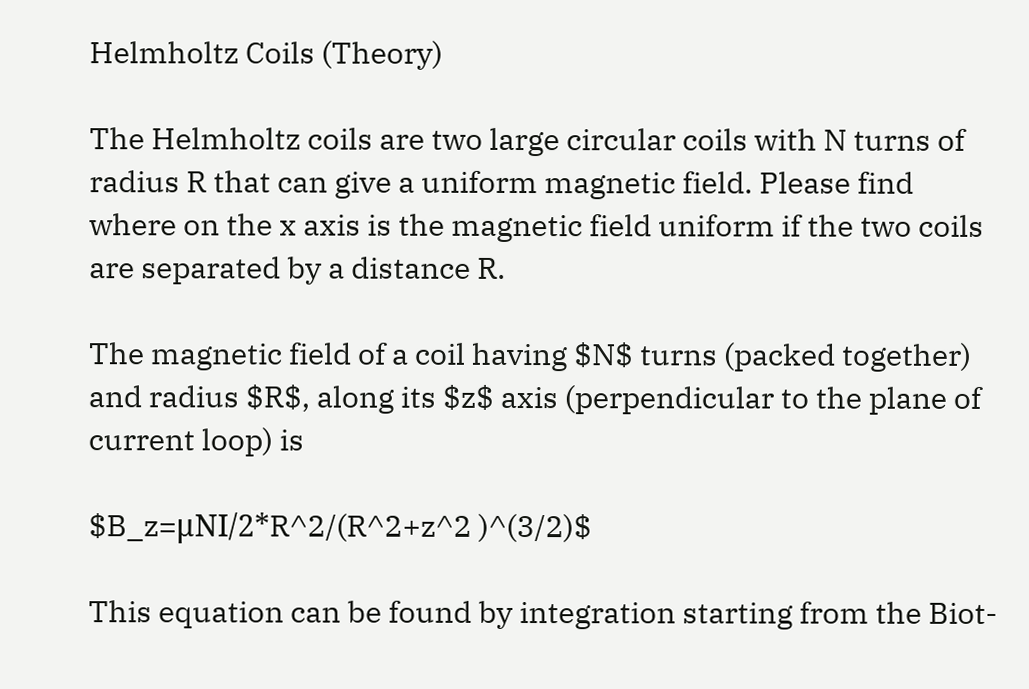Helmholtz Coils (Theory)

The Helmholtz coils are two large circular coils with N turns of radius R that can give a uniform magnetic field. Please find where on the x axis is the magnetic field uniform if the two coils are separated by a distance R.

The magnetic field of a coil having $N$ turns (packed together) and radius $R$, along its $z$ axis (perpendicular to the plane of current loop) is

$B_z=μNI/2*R^2/(R^2+z^2 )^(3/2)$

This equation can be found by integration starting from the Biot-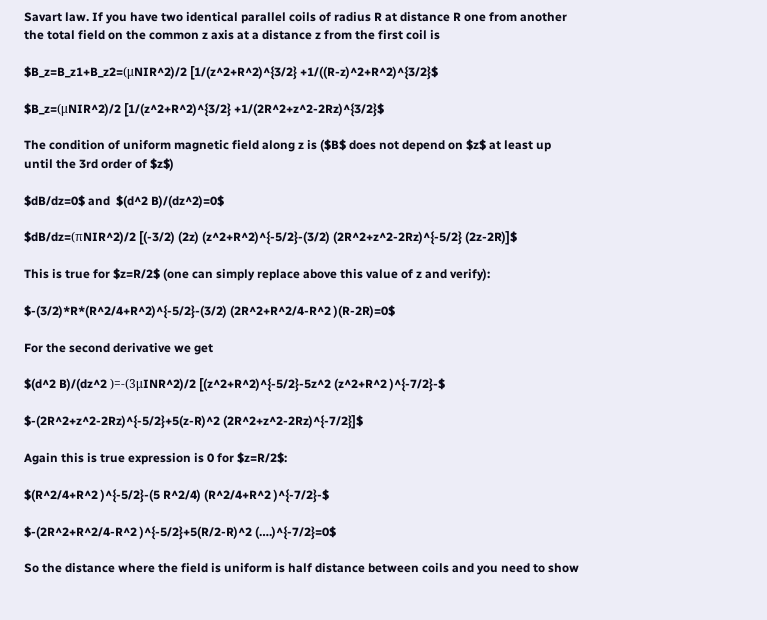Savart law. If you have two identical parallel coils of radius R at distance R one from another the total field on the common z axis at a distance z from the first coil is

$B_z=B_z1+B_z2=(μNIR^2)/2 [1/(z^2+R^2)^{3/2} +1/((R-z)^2+R^2)^{3/2}$

$B_z=(μNIR^2)/2 [1/(z^2+R^2)^{3/2} +1/(2R^2+z^2-2Rz)^{3/2}$

The condition of uniform magnetic field along z is ($B$ does not depend on $z$ at least up until the 3rd order of $z$)

$dB/dz=0$ and  $(d^2 B)/(dz^2)=0$

$dB/dz=(πNIR^2)/2 [(-3/2) (2z) (z^2+R^2)^{-5/2}-(3/2) (2R^2+z^2-2Rz)^{-5/2} (2z-2R)]$

This is true for $z=R/2$ (one can simply replace above this value of z and verify):

$-(3/2)*R*(R^2/4+R^2)^{-5/2}-(3/2) (2R^2+R^2/4-R^2 )(R-2R)=0$

For the second derivative we get

$(d^2 B)/(dz^2 )=-(3μINR^2)/2 [(z^2+R^2)^{-5/2}-5z^2 (z^2+R^2 )^{-7/2}-$

$-(2R^2+z^2-2Rz)^{-5/2}+5(z-R)^2 (2R^2+z^2-2Rz)^{-7/2}]$

Again this is true expression is 0 for $z=R/2$:

$(R^2/4+R^2 )^{-5/2}-(5 R^2/4) (R^2/4+R^2 )^{-7/2}-$

$-(2R^2+R^2/4-R^2 )^{-5/2}+5(R/2-R)^2 (….)^{-7/2}=0$

So the distance where the field is uniform is half distance between coils and you need to show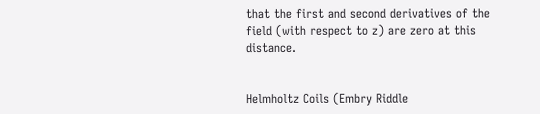that the first and second derivatives of the field (with respect to z) are zero at this distance.


Helmholtz Coils (Embry Riddle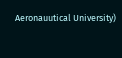Aeronauutical University)